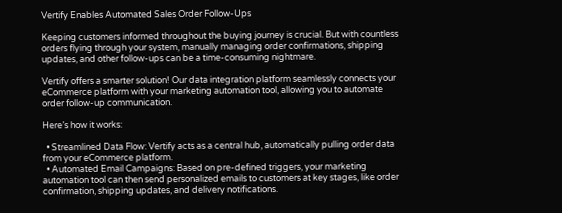Vertify Enables Automated Sales Order Follow-Ups

Keeping customers informed throughout the buying journey is crucial. But with countless orders flying through your system, manually managing order confirmations, shipping updates, and other follow-ups can be a time-consuming nightmare.

Vertify offers a smarter solution! Our data integration platform seamlessly connects your eCommerce platform with your marketing automation tool, allowing you to automate order follow-up communication.

Here’s how it works:

  • Streamlined Data Flow: Vertify acts as a central hub, automatically pulling order data from your eCommerce platform.
  • Automated Email Campaigns: Based on pre-defined triggers, your marketing automation tool can then send personalized emails to customers at key stages, like order confirmation, shipping updates, and delivery notifications.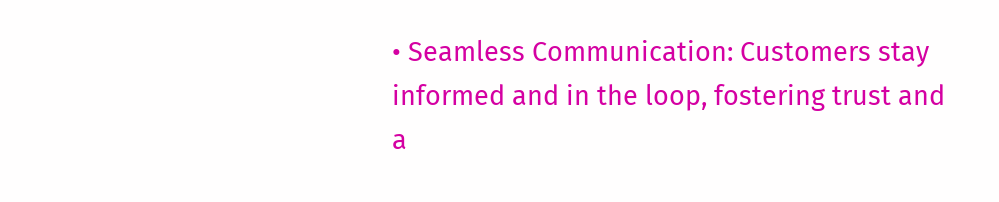• Seamless Communication: Customers stay informed and in the loop, fostering trust and a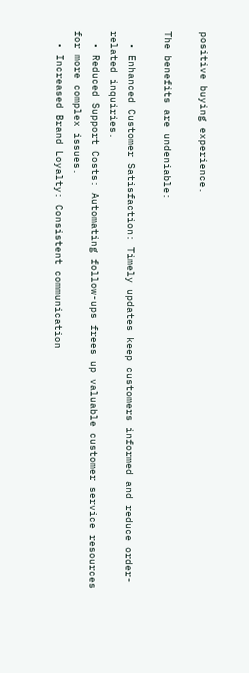positive buying experience.

The benefits are undeniable:

  • Enhanced Customer Satisfaction: Timely updates keep customers informed and reduce order-related inquiries.
  • Reduced Support Costs: Automating follow-ups frees up valuable customer service resources for more complex issues.
  • Increased Brand Loyalty: Consistent communication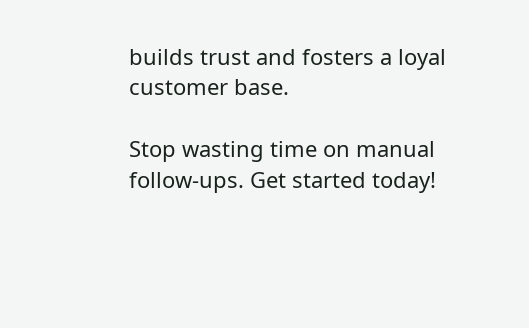builds trust and fosters a loyal customer base.

Stop wasting time on manual follow-ups. Get started today!